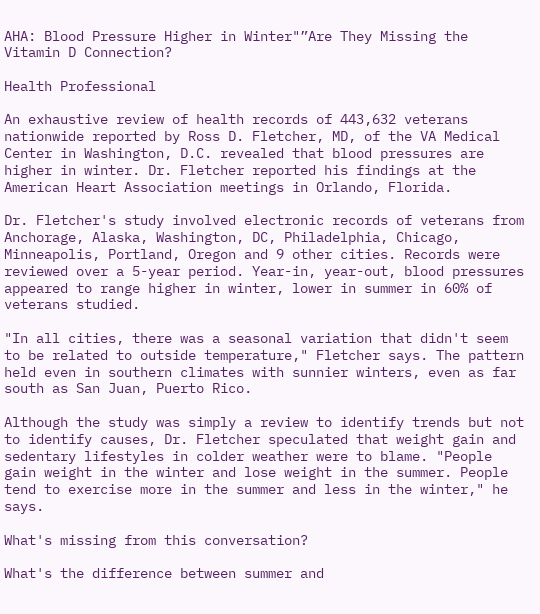AHA: Blood Pressure Higher in Winter"”Are They Missing the Vitamin D Connection?

Health Professional

An exhaustive review of health records of 443,632 veterans nationwide reported by Ross D. Fletcher, MD, of the VA Medical Center in Washington, D.C. revealed that blood pressures are higher in winter. Dr. Fletcher reported his findings at the American Heart Association meetings in Orlando, Florida.

Dr. Fletcher's study involved electronic records of veterans from Anchorage, Alaska, Washington, DC, Philadelphia, Chicago, Minneapolis, Portland, Oregon and 9 other cities. Records were reviewed over a 5-year period. Year-in, year-out, blood pressures appeared to range higher in winter, lower in summer in 60% of veterans studied.

"In all cities, there was a seasonal variation that didn't seem to be related to outside temperature," Fletcher says. The pattern held even in southern climates with sunnier winters, even as far south as San Juan, Puerto Rico.

Although the study was simply a review to identify trends but not to identify causes, Dr. Fletcher speculated that weight gain and sedentary lifestyles in colder weather were to blame. "People gain weight in the winter and lose weight in the summer. People tend to exercise more in the summer and less in the winter," he says.

What's missing from this conversation?

What's the difference between summer and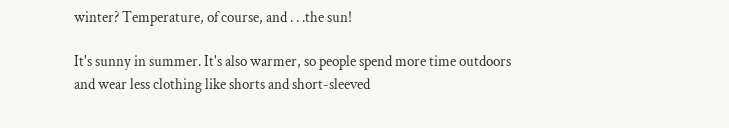winter? Temperature, of course, and . . .the sun!

It's sunny in summer. It's also warmer, so people spend more time outdoors and wear less clothing like shorts and short-sleeved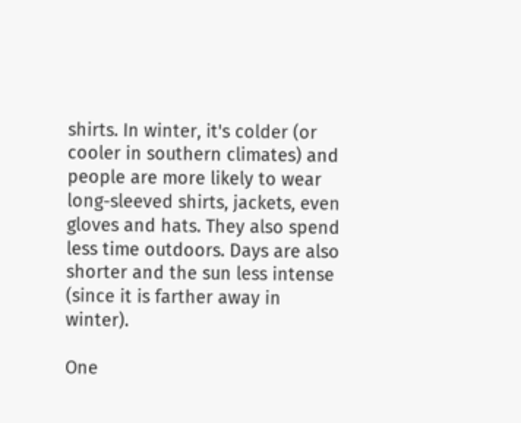shirts. In winter, it's colder (or cooler in southern climates) and people are more likely to wear long-sleeved shirts, jackets, even gloves and hats. They also spend less time outdoors. Days are also shorter and the sun less intense (since it is farther away in winter).

One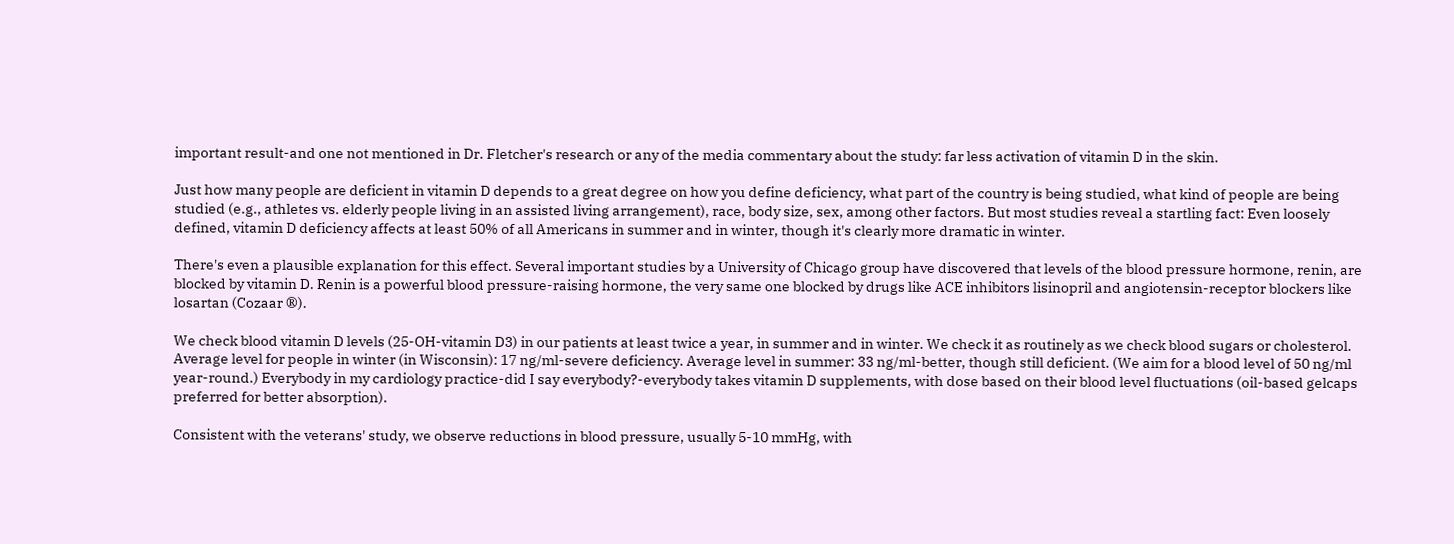important result-and one not mentioned in Dr. Fletcher's research or any of the media commentary about the study: far less activation of vitamin D in the skin.

Just how many people are deficient in vitamin D depends to a great degree on how you define deficiency, what part of the country is being studied, what kind of people are being studied (e.g., athletes vs. elderly people living in an assisted living arrangement), race, body size, sex, among other factors. But most studies reveal a startling fact: Even loosely defined, vitamin D deficiency affects at least 50% of all Americans in summer and in winter, though it's clearly more dramatic in winter.

There's even a plausible explanation for this effect. Several important studies by a University of Chicago group have discovered that levels of the blood pressure hormone, renin, are blocked by vitamin D. Renin is a powerful blood pressure-raising hormone, the very same one blocked by drugs like ACE inhibitors lisinopril and angiotensin-receptor blockers like losartan (Cozaar ®).

We check blood vitamin D levels (25-OH-vitamin D3) in our patients at least twice a year, in summer and in winter. We check it as routinely as we check blood sugars or cholesterol. Average level for people in winter (in Wisconsin): 17 ng/ml-severe deficiency. Average level in summer: 33 ng/ml-better, though still deficient. (We aim for a blood level of 50 ng/ml year-round.) Everybody in my cardiology practice-did I say everybody?-everybody takes vitamin D supplements, with dose based on their blood level fluctuations (oil-based gelcaps preferred for better absorption).

Consistent with the veterans' study, we observe reductions in blood pressure, usually 5-10 mmHg, with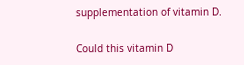supplementation of vitamin D.

Could this vitamin D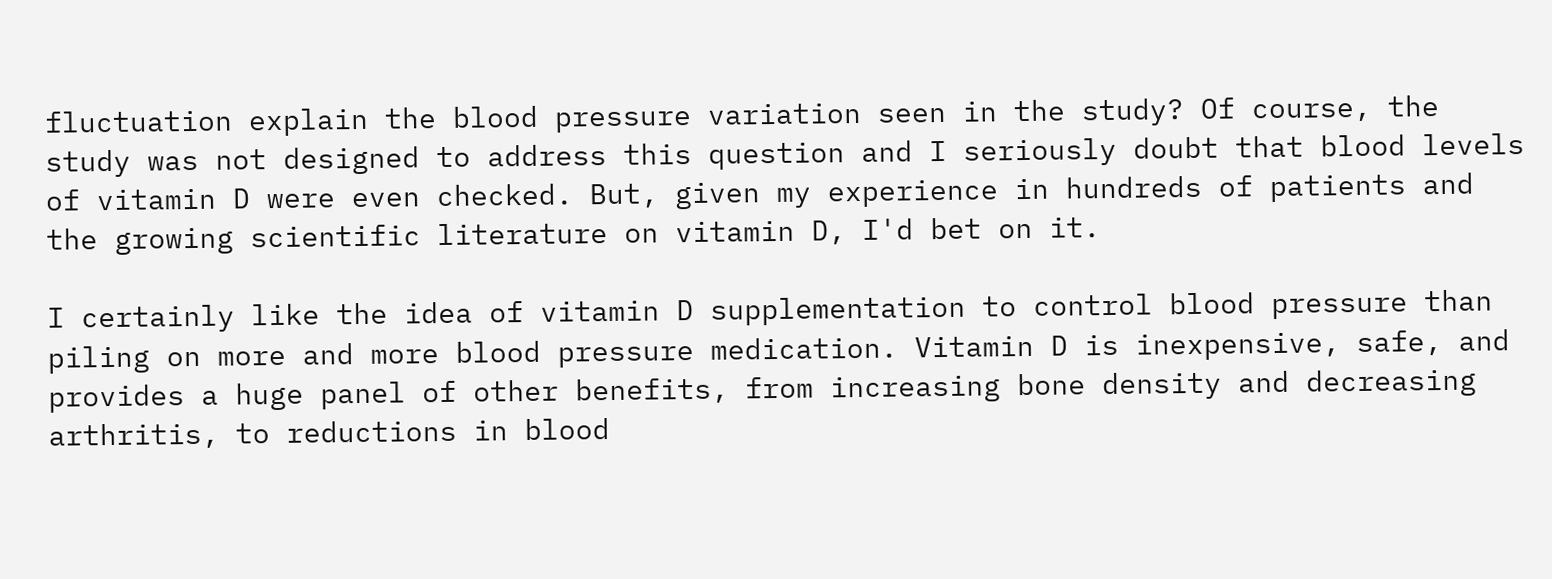fluctuation explain the blood pressure variation seen in the study? Of course, the study was not designed to address this question and I seriously doubt that blood levels of vitamin D were even checked. But, given my experience in hundreds of patients and the growing scientific literature on vitamin D, I'd bet on it.

I certainly like the idea of vitamin D supplementation to control blood pressure than piling on more and more blood pressure medication. Vitamin D is inexpensive, safe, and provides a huge panel of other benefits, from increasing bone density and decreasing arthritis, to reductions in blood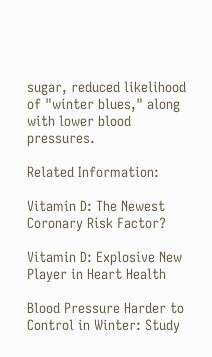sugar, reduced likelihood of "winter blues," along with lower blood pressures.

Related Information:

Vitamin D: The Newest Coronary Risk Factor?

Vitamin D: Explosive New Player in Heart Health

Blood Pressure Harder to Control in Winter: Study